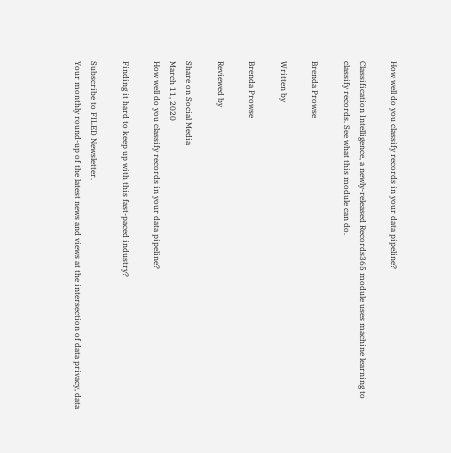How well do you classify records in your data pipeline?

Classification Intelligence, a newly-released Records365 module uses machine learning to classify records. See what this module can do.

Brenda Prowse

Written by

Brenda Prowse

Reviewed by

Share on Social Media
March 11, 2020
How well do you classify records in your data pipeline?

Finding it hard to keep up with this fast-paced industry?

Subscribe to FILED Newsletter.
Your monthly round-up of the latest news and views at the intersection of data privacy, data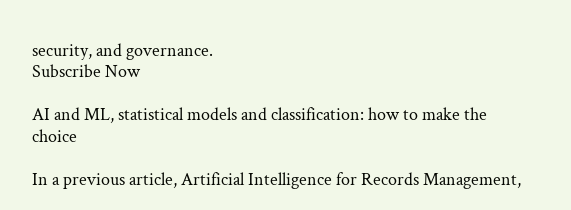security, and governance.
Subscribe Now

AI and ML, statistical models and classification: how to make the choice

In a previous article, Artificial Intelligence for Records Management,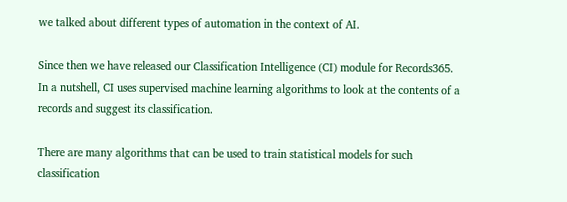we talked about different types of automation in the context of AI.

Since then we have released our Classification Intelligence (CI) module for Records365. In a nutshell, CI uses supervised machine learning algorithms to look at the contents of a records and suggest its classification.

There are many algorithms that can be used to train statistical models for such classification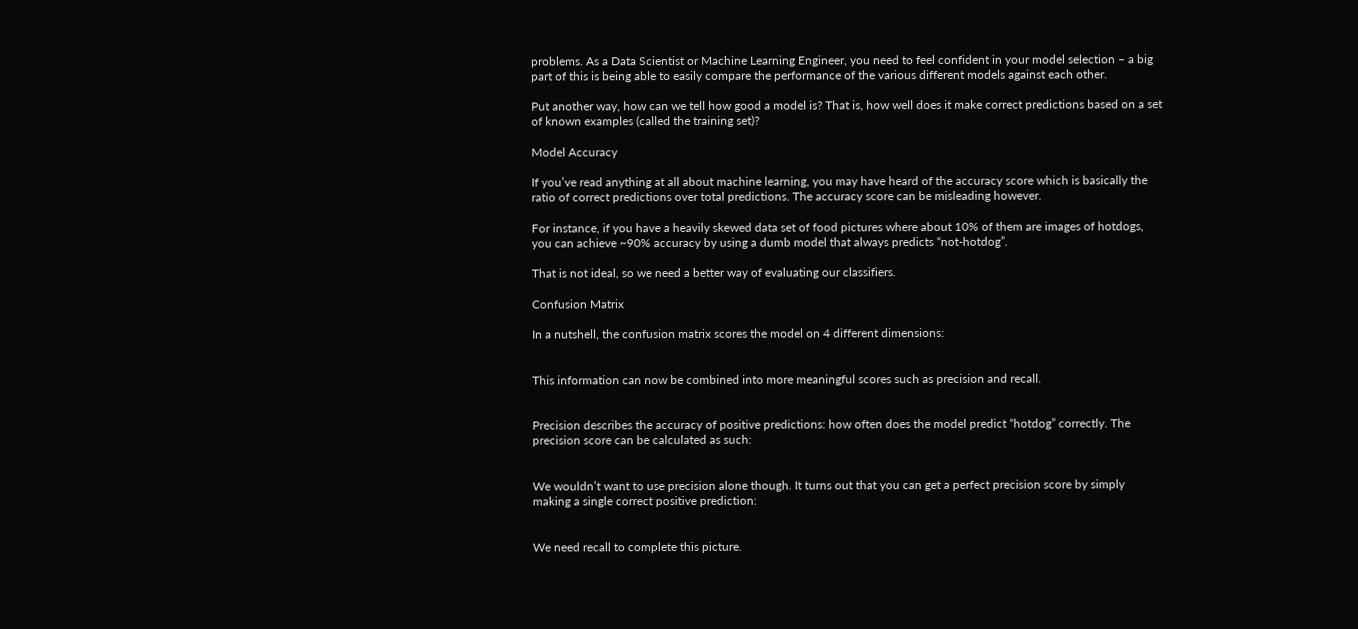problems. As a Data Scientist or Machine Learning Engineer, you need to feel confident in your model selection – a big part of this is being able to easily compare the performance of the various different models against each other.

Put another way, how can we tell how good a model is? That is, how well does it make correct predictions based on a set of known examples (called the training set)?

Model Accuracy

If you’ve read anything at all about machine learning, you may have heard of the accuracy score which is basically the ratio of correct predictions over total predictions. The accuracy score can be misleading however.

For instance, if you have a heavily skewed data set of food pictures where about 10% of them are images of hotdogs, you can achieve ~90% accuracy by using a dumb model that always predicts “not-hotdog”.

That is not ideal, so we need a better way of evaluating our classifiers.

Confusion Matrix

In a nutshell, the confusion matrix scores the model on 4 different dimensions:


This information can now be combined into more meaningful scores such as precision and recall.


Precision describes the accuracy of positive predictions: how often does the model predict “hotdog” correctly. The precision score can be calculated as such:


We wouldn’t want to use precision alone though. It turns out that you can get a perfect precision score by simply making a single correct positive prediction:


We need recall to complete this picture.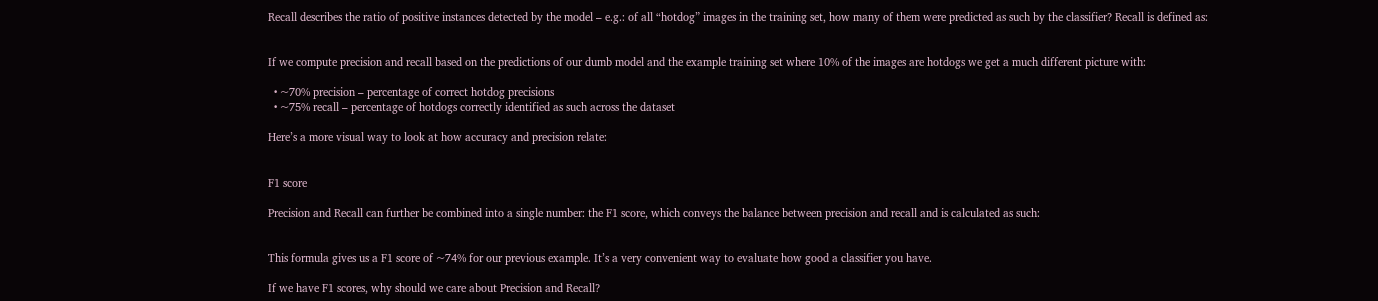Recall describes the ratio of positive instances detected by the model – e.g.: of all “hotdog” images in the training set, how many of them were predicted as such by the classifier? Recall is defined as:


If we compute precision and recall based on the predictions of our dumb model and the example training set where 10% of the images are hotdogs we get a much different picture with:

  • ~70% precision – percentage of correct hotdog precisions
  • ~75% recall – percentage of hotdogs correctly identified as such across the dataset

Here’s a more visual way to look at how accuracy and precision relate:


F1 score

Precision and Recall can further be combined into a single number: the F1 score, which conveys the balance between precision and recall and is calculated as such:


This formula gives us a F1 score of ~74% for our previous example. It’s a very convenient way to evaluate how good a classifier you have.

If we have F1 scores, why should we care about Precision and Recall?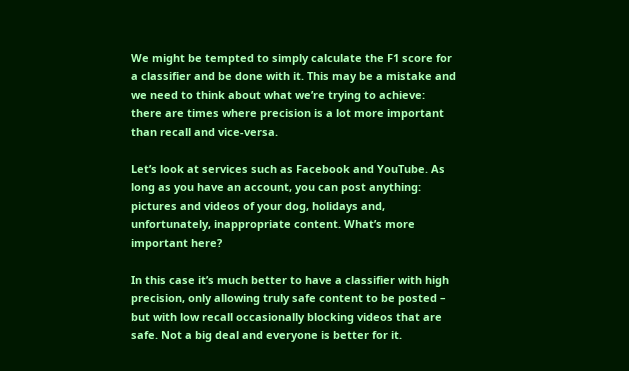We might be tempted to simply calculate the F1 score for a classifier and be done with it. This may be a mistake and we need to think about what we’re trying to achieve: there are times where precision is a lot more important than recall and vice-versa.

Let’s look at services such as Facebook and YouTube. As long as you have an account, you can post anything: pictures and videos of your dog, holidays and, unfortunately, inappropriate content. What’s more important here?

In this case it’s much better to have a classifier with high precision, only allowing truly safe content to be posted – but with low recall occasionally blocking videos that are safe. Not a big deal and everyone is better for it.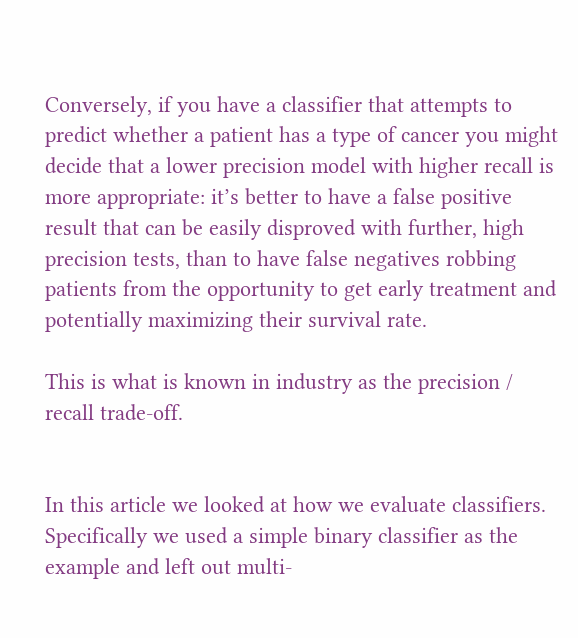Conversely, if you have a classifier that attempts to predict whether a patient has a type of cancer you might decide that a lower precision model with higher recall is more appropriate: it’s better to have a false positive result that can be easily disproved with further, high precision tests, than to have false negatives robbing patients from the opportunity to get early treatment and potentially maximizing their survival rate.

This is what is known in industry as the precision / recall trade-off.


In this article we looked at how we evaluate classifiers. Specifically we used a simple binary classifier as the example and left out multi-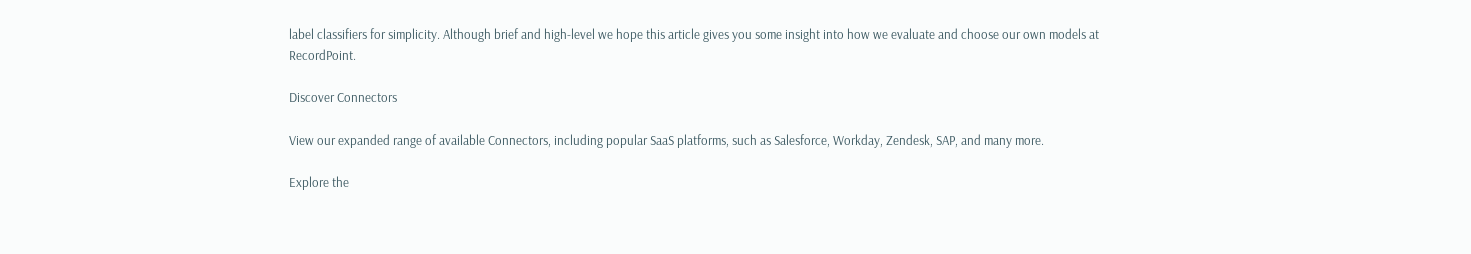label classifiers for simplicity. Although brief and high-level we hope this article gives you some insight into how we evaluate and choose our own models at RecordPoint.

Discover Connectors

View our expanded range of available Connectors, including popular SaaS platforms, such as Salesforce, Workday, Zendesk, SAP, and many more.

Explore the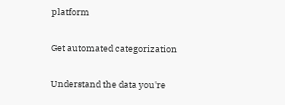platform

Get automated categorization

Understand the data you're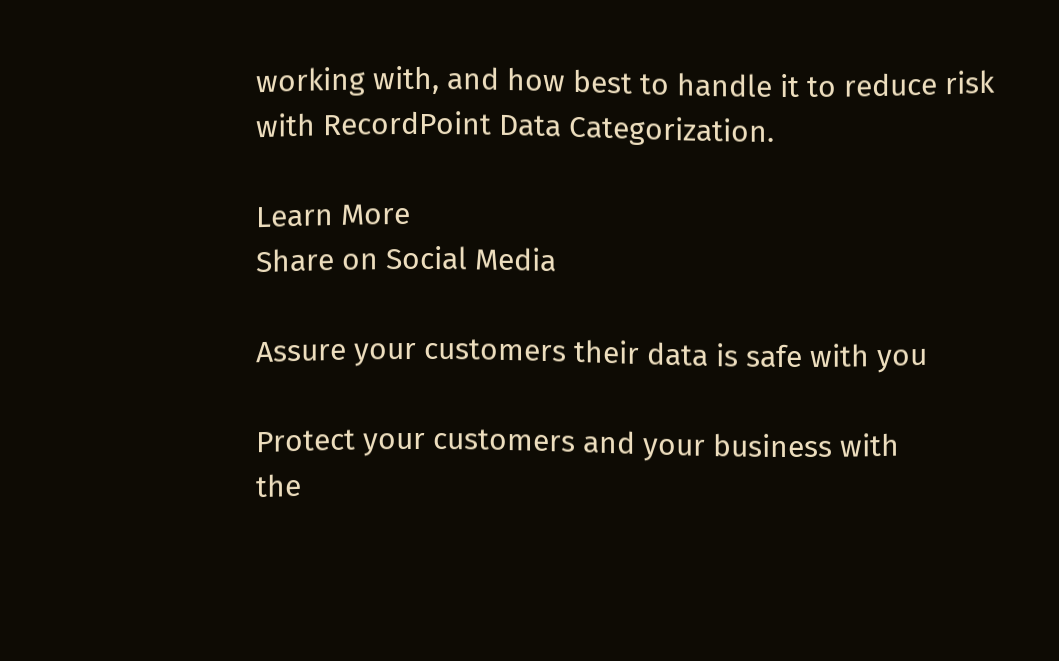working with, and how best to handle it to reduce risk with RecordPoint Data Categorization.

Learn More
Share on Social Media

Assure your customers their data is safe with you

Protect your customers and your business with
the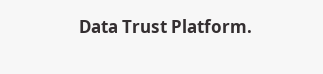Data Trust Platform.